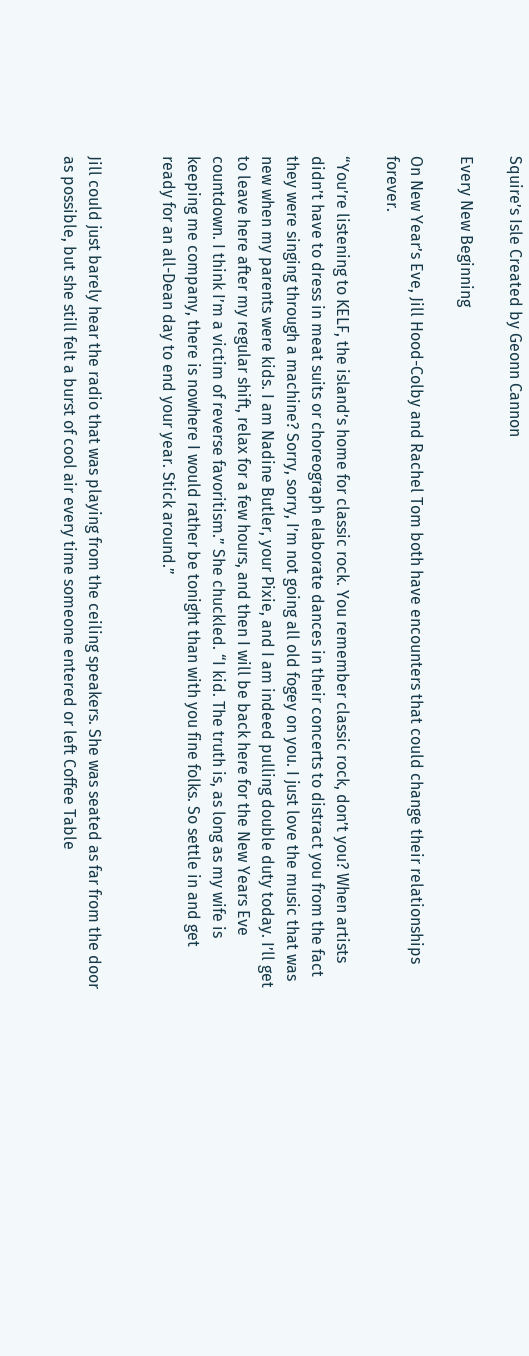Squire’s Isle Created by Geonn Cannon

Every New Beginning

On New Year’s Eve, Jill Hood-Colby and Rachel Tom both have encounters that could change their relationships forever.

“You’re listening to KELF, the island’s home for classic rock. You remember classic rock, don’t you? When artists didn’t have to dress in meat suits or choreograph elaborate dances in their concerts to distract you from the fact they were singing through a machine? Sorry, sorry, I’m not going all old fogey on you. I just love the music that was new when my parents were kids. I am Nadine Butler, your Pixie, and I am indeed pulling double duty today. I’ll get to leave here after my regular shift, relax for a few hours, and then I will be back here for the New Years Eve countdown. I think I’m a victim of reverse favoritism.” She chuckled. “I kid. The truth is, as long as my wife is keeping me company, there is nowhere I would rather be tonight than with you fine folks. So settle in and get ready for an all-Dean day to end your year. Stick around.”


Jill could just barely hear the radio that was playing from the ceiling speakers. She was seated as far from the door as possible, but she still felt a burst of cool air every time someone entered or left Coffee Table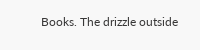Books. The drizzle outside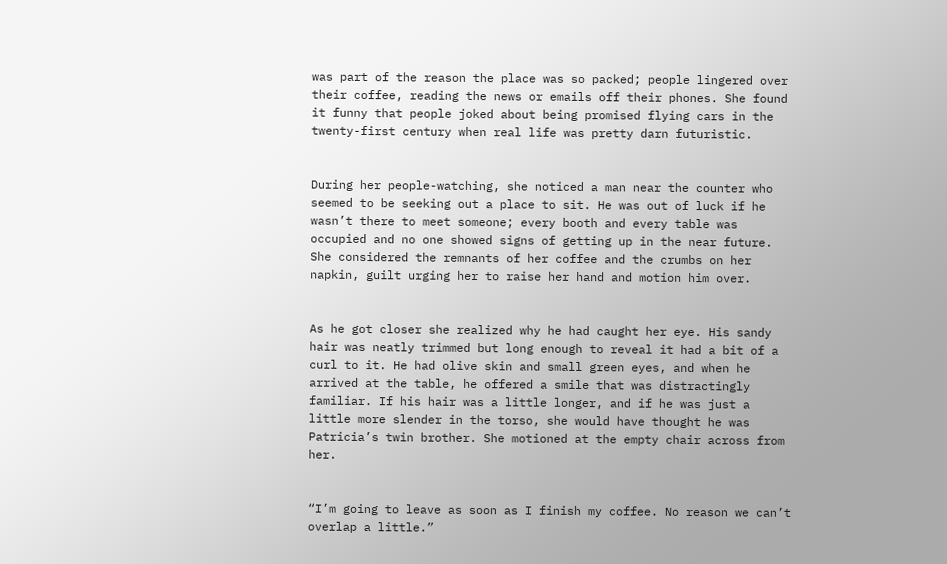was part of the reason the place was so packed; people lingered over their coffee, reading the news or emails off their phones. She found it funny that people joked about being promised flying cars in the twenty-first century when real life was pretty darn futuristic.


During her people-watching, she noticed a man near the counter who seemed to be seeking out a place to sit. He was out of luck if he wasn’t there to meet someone; every booth and every table was occupied and no one showed signs of getting up in the near future. She considered the remnants of her coffee and the crumbs on her napkin, guilt urging her to raise her hand and motion him over.


As he got closer she realized why he had caught her eye. His sandy hair was neatly trimmed but long enough to reveal it had a bit of a curl to it. He had olive skin and small green eyes, and when he arrived at the table, he offered a smile that was distractingly familiar. If his hair was a little longer, and if he was just a little more slender in the torso, she would have thought he was Patricia’s twin brother. She motioned at the empty chair across from her.


“I’m going to leave as soon as I finish my coffee. No reason we can’t overlap a little.”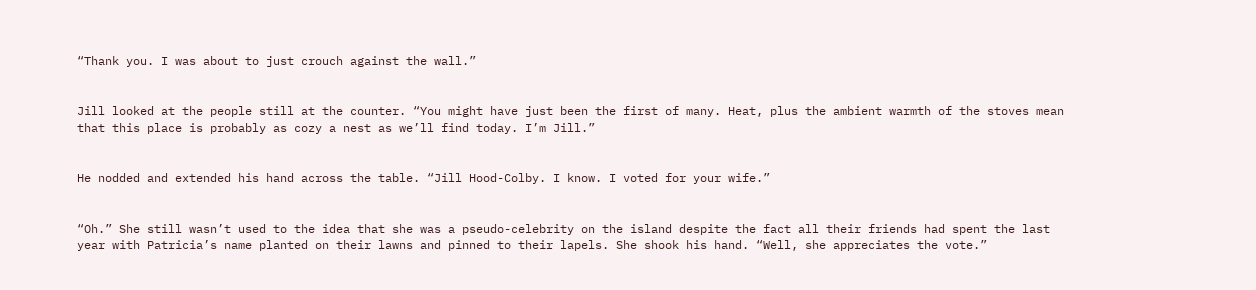“Thank you. I was about to just crouch against the wall.”


Jill looked at the people still at the counter. “You might have just been the first of many. Heat, plus the ambient warmth of the stoves mean that this place is probably as cozy a nest as we’ll find today. I’m Jill.”


He nodded and extended his hand across the table. “Jill Hood-Colby. I know. I voted for your wife.”


“Oh.” She still wasn’t used to the idea that she was a pseudo-celebrity on the island despite the fact all their friends had spent the last year with Patricia’s name planted on their lawns and pinned to their lapels. She shook his hand. “Well, she appreciates the vote.”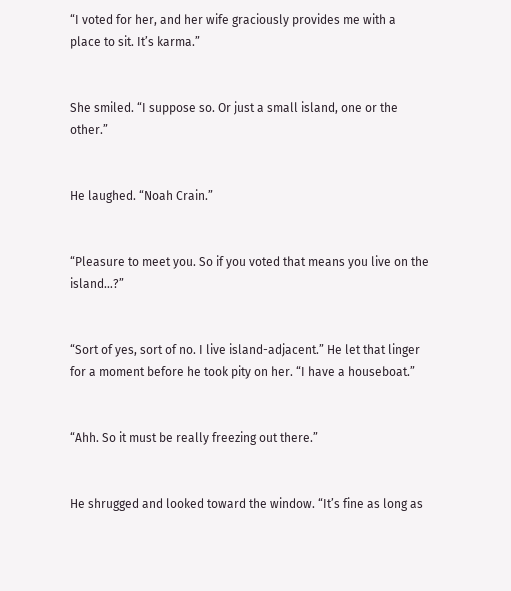“I voted for her, and her wife graciously provides me with a place to sit. It’s karma.”


She smiled. “I suppose so. Or just a small island, one or the other.”


He laughed. “Noah Crain.”


“Pleasure to meet you. So if you voted that means you live on the island…?”


“Sort of yes, sort of no. I live island-adjacent.” He let that linger for a moment before he took pity on her. “I have a houseboat.”


“Ahh. So it must be really freezing out there.”


He shrugged and looked toward the window. “It’s fine as long as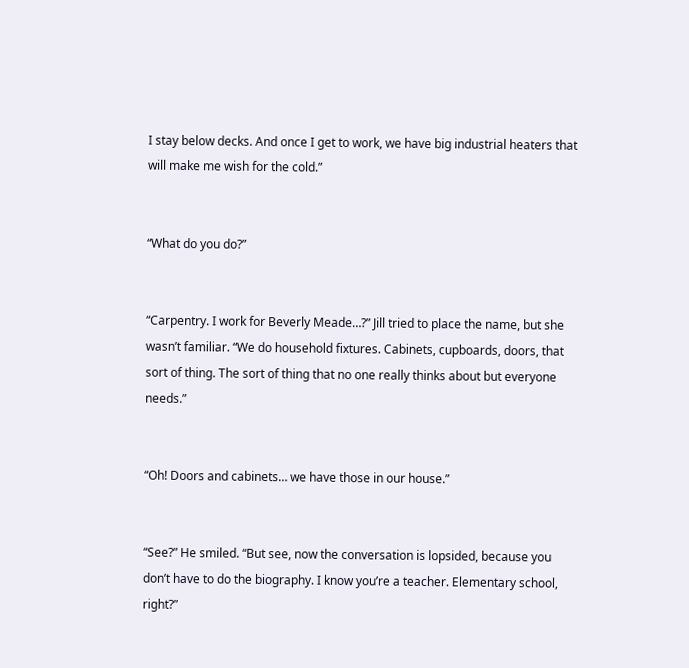I stay below decks. And once I get to work, we have big industrial heaters that will make me wish for the cold.”


“What do you do?”


“Carpentry. I work for Beverly Meade…?” Jill tried to place the name, but she wasn’t familiar. “We do household fixtures. Cabinets, cupboards, doors, that sort of thing. The sort of thing that no one really thinks about but everyone needs.”


“Oh! Doors and cabinets… we have those in our house.”


“See?” He smiled. “But see, now the conversation is lopsided, because you don’t have to do the biography. I know you’re a teacher. Elementary school, right?”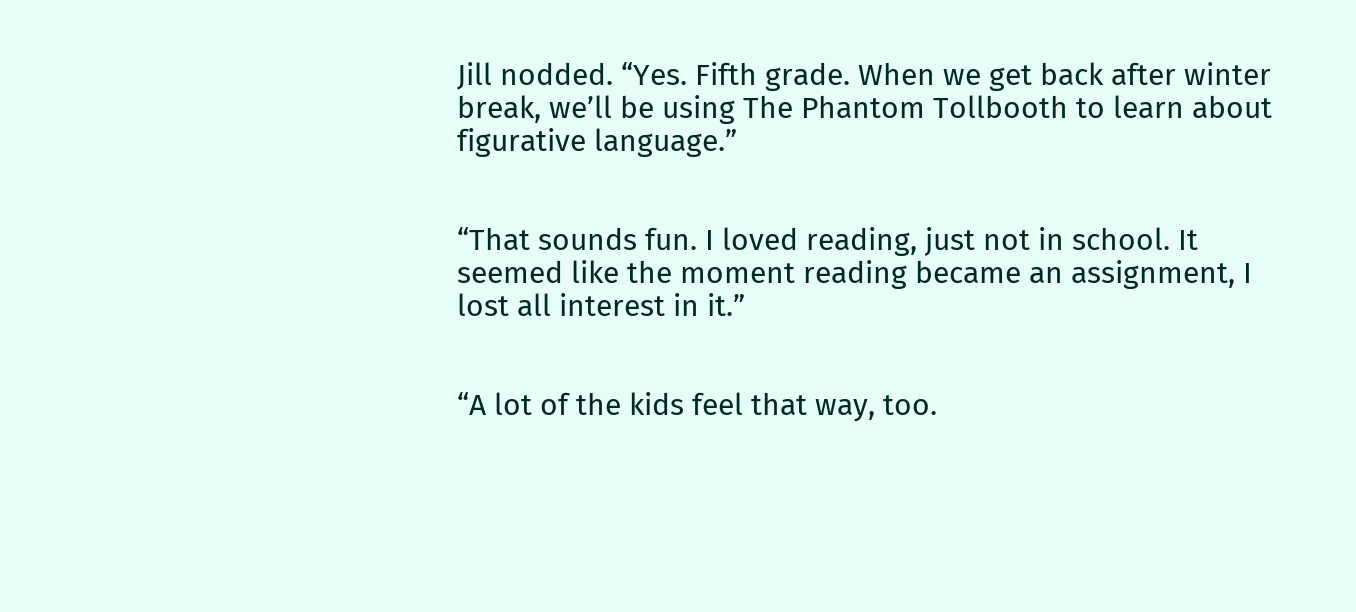Jill nodded. “Yes. Fifth grade. When we get back after winter break, we’ll be using The Phantom Tollbooth to learn about figurative language.”


“That sounds fun. I loved reading, just not in school. It seemed like the moment reading became an assignment, I lost all interest in it.”


“A lot of the kids feel that way, too.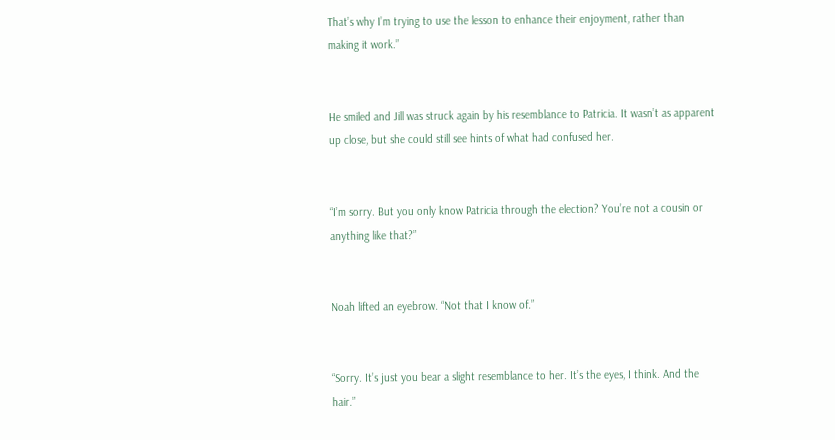That’s why I’m trying to use the lesson to enhance their enjoyment, rather than making it work.”


He smiled and Jill was struck again by his resemblance to Patricia. It wasn’t as apparent up close, but she could still see hints of what had confused her.


“I’m sorry. But you only know Patricia through the election? You’re not a cousin or anything like that?”


Noah lifted an eyebrow. “Not that I know of.”


“Sorry. It’s just you bear a slight resemblance to her. It’s the eyes, I think. And the hair.”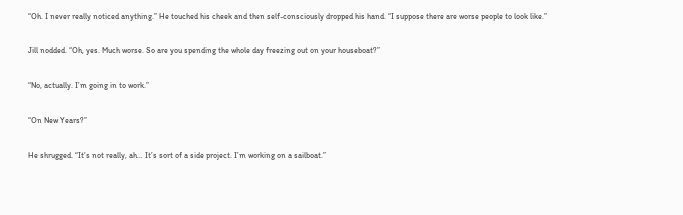“Oh. I never really noticed anything.” He touched his cheek and then self-consciously dropped his hand. “I suppose there are worse people to look like.”


Jill nodded. “Oh, yes. Much worse. So are you spending the whole day freezing out on your houseboat?”


“No, actually. I’m going in to work.”


“On New Years?”


He shrugged. “It’s not really, ah… It’s sort of a side project. I’m working on a sailboat.”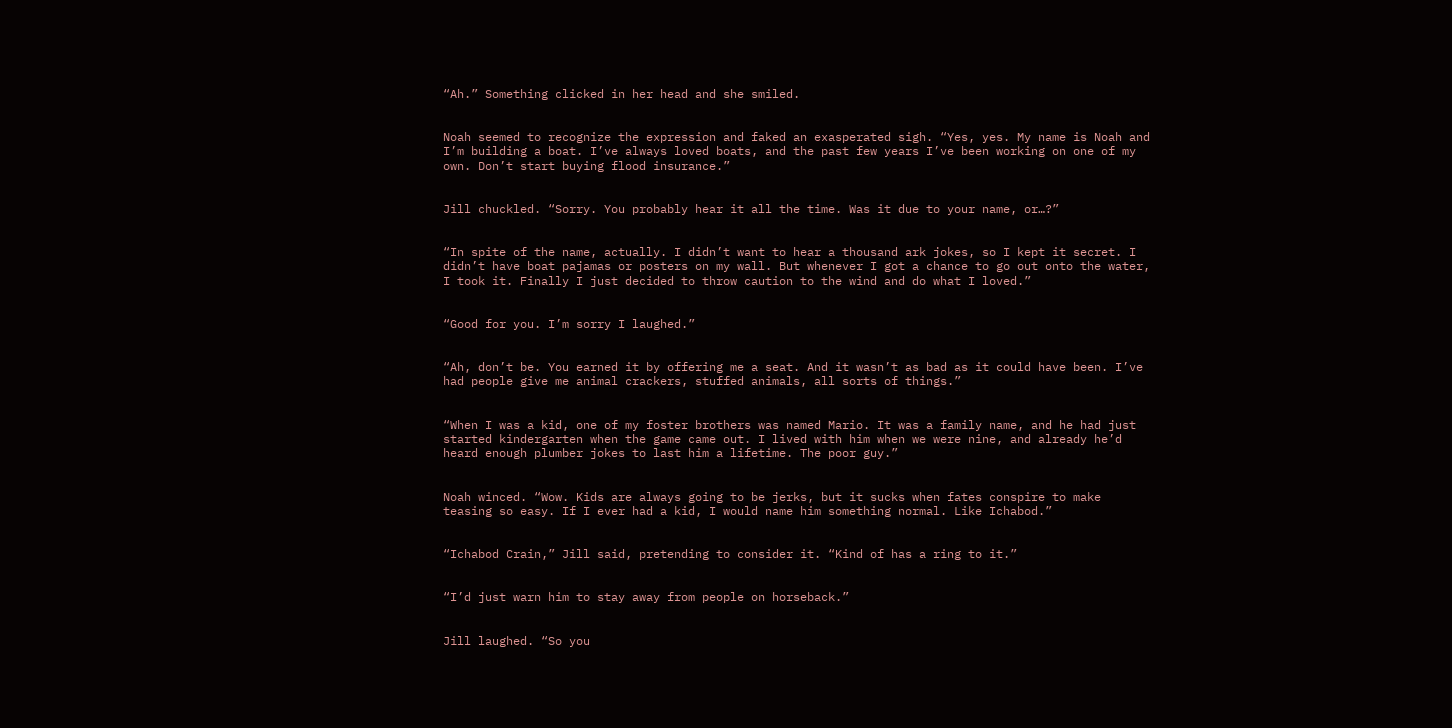“Ah.” Something clicked in her head and she smiled.


Noah seemed to recognize the expression and faked an exasperated sigh. “Yes, yes. My name is Noah and I’m building a boat. I’ve always loved boats, and the past few years I’ve been working on one of my own. Don’t start buying flood insurance.”


Jill chuckled. “Sorry. You probably hear it all the time. Was it due to your name, or…?”


“In spite of the name, actually. I didn’t want to hear a thousand ark jokes, so I kept it secret. I didn’t have boat pajamas or posters on my wall. But whenever I got a chance to go out onto the water, I took it. Finally I just decided to throw caution to the wind and do what I loved.”


“Good for you. I’m sorry I laughed.”


“Ah, don’t be. You earned it by offering me a seat. And it wasn’t as bad as it could have been. I’ve had people give me animal crackers, stuffed animals, all sorts of things.”


“When I was a kid, one of my foster brothers was named Mario. It was a family name, and he had just started kindergarten when the game came out. I lived with him when we were nine, and already he’d heard enough plumber jokes to last him a lifetime. The poor guy.”


Noah winced. “Wow. Kids are always going to be jerks, but it sucks when fates conspire to make teasing so easy. If I ever had a kid, I would name him something normal. Like Ichabod.”


“Ichabod Crain,” Jill said, pretending to consider it. “Kind of has a ring to it.”


“I’d just warn him to stay away from people on horseback.”


Jill laughed. “So you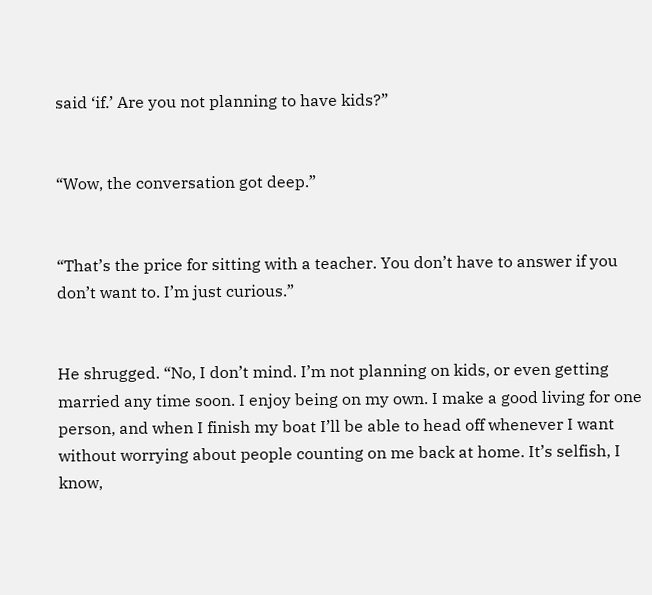said ‘if.’ Are you not planning to have kids?”


“Wow, the conversation got deep.”


“That’s the price for sitting with a teacher. You don’t have to answer if you don’t want to. I’m just curious.”


He shrugged. “No, I don’t mind. I’m not planning on kids, or even getting married any time soon. I enjoy being on my own. I make a good living for one person, and when I finish my boat I’ll be able to head off whenever I want without worrying about people counting on me back at home. It’s selfish, I know,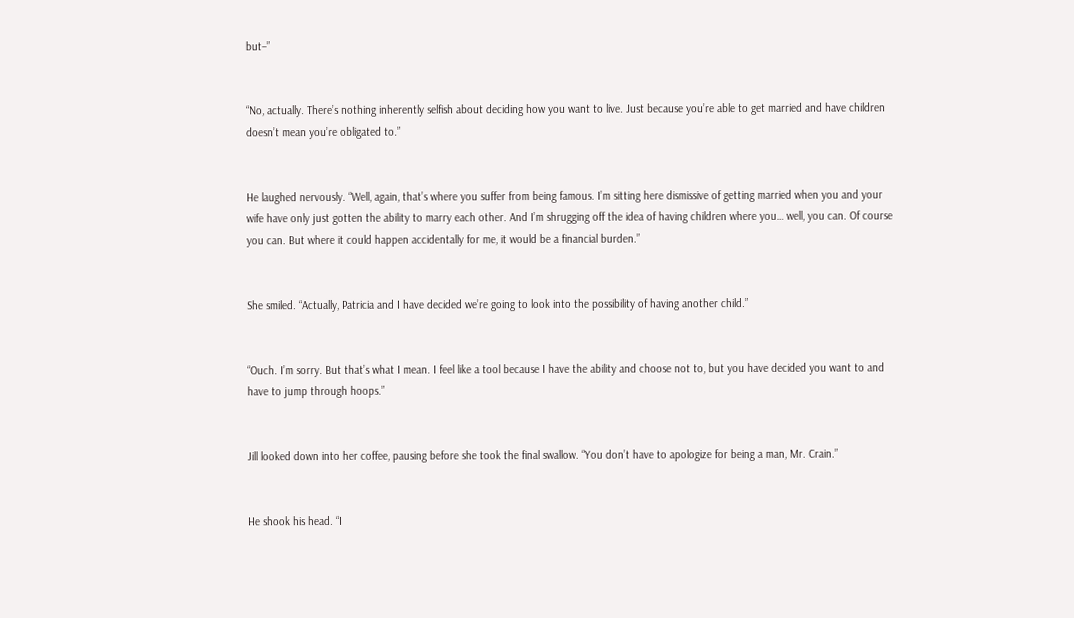but–”


“No, actually. There’s nothing inherently selfish about deciding how you want to live. Just because you’re able to get married and have children doesn’t mean you’re obligated to.”


He laughed nervously. “Well, again, that’s where you suffer from being famous. I’m sitting here dismissive of getting married when you and your wife have only just gotten the ability to marry each other. And I’m shrugging off the idea of having children where you… well, you can. Of course you can. But where it could happen accidentally for me, it would be a financial burden.”


She smiled. “Actually, Patricia and I have decided we’re going to look into the possibility of having another child.”


“Ouch. I’m sorry. But that’s what I mean. I feel like a tool because I have the ability and choose not to, but you have decided you want to and have to jump through hoops.”


Jill looked down into her coffee, pausing before she took the final swallow. “You don’t have to apologize for being a man, Mr. Crain.”


He shook his head. “I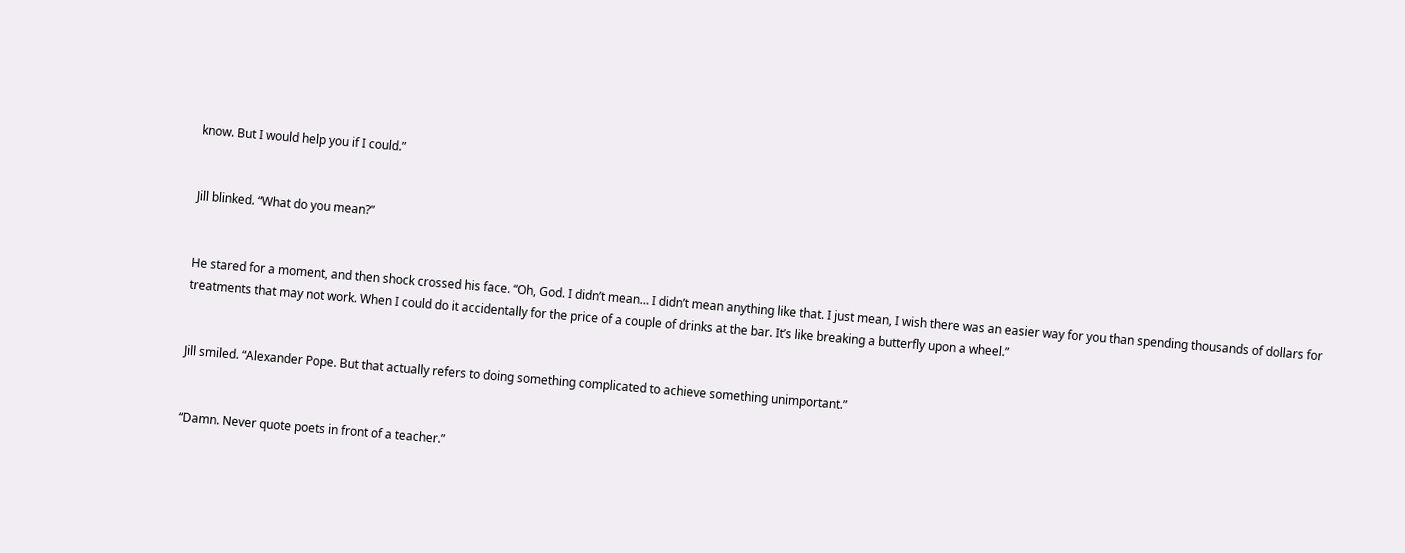know. But I would help you if I could.”


Jill blinked. “What do you mean?”


He stared for a moment, and then shock crossed his face. “Oh, God. I didn’t mean… I didn’t mean anything like that. I just mean, I wish there was an easier way for you than spending thousands of dollars for treatments that may not work. When I could do it accidentally for the price of a couple of drinks at the bar. It’s like breaking a butterfly upon a wheel.”


Jill smiled. “Alexander Pope. But that actually refers to doing something complicated to achieve something unimportant.”


“Damn. Never quote poets in front of a teacher.”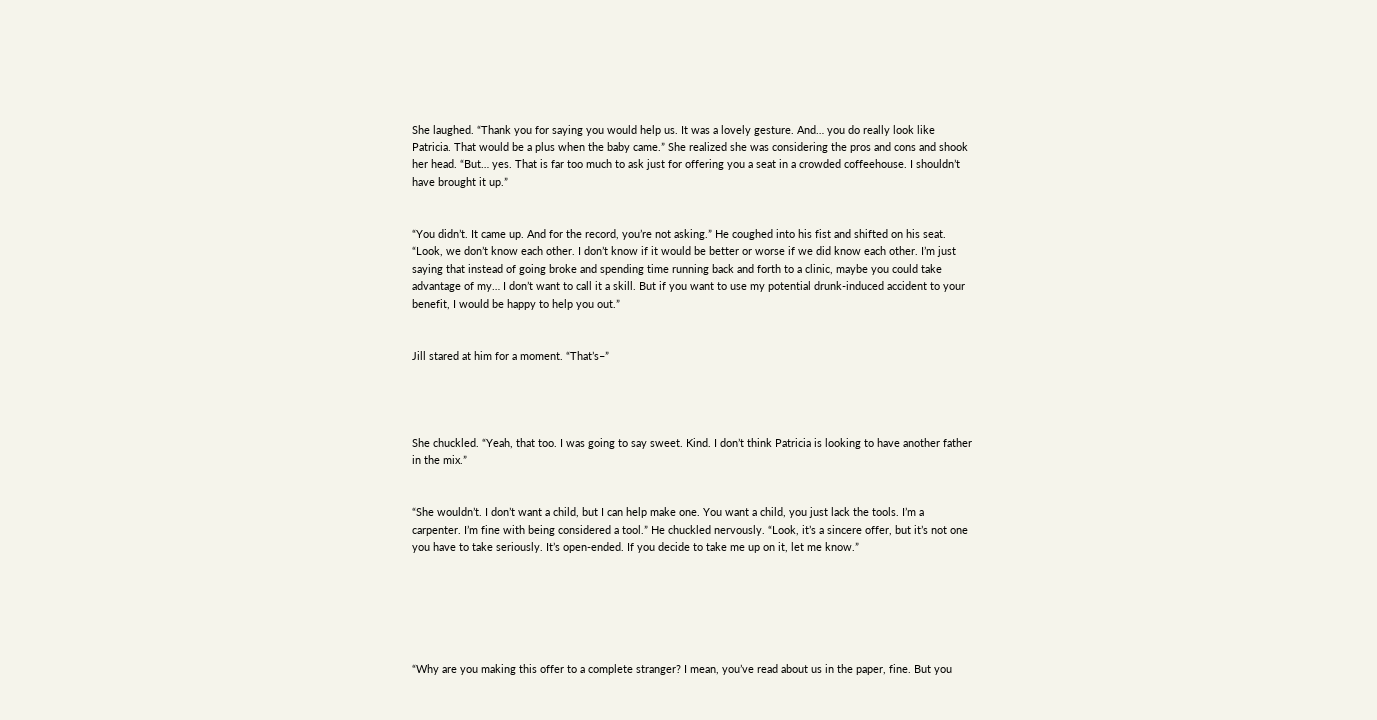She laughed. “Thank you for saying you would help us. It was a lovely gesture. And… you do really look like Patricia. That would be a plus when the baby came.” She realized she was considering the pros and cons and shook her head. “But… yes. That is far too much to ask just for offering you a seat in a crowded coffeehouse. I shouldn’t have brought it up.”


“You didn’t. It came up. And for the record, you’re not asking.” He coughed into his fist and shifted on his seat. “Look, we don’t know each other. I don’t know if it would be better or worse if we did know each other. I’m just saying that instead of going broke and spending time running back and forth to a clinic, maybe you could take advantage of my… I don’t want to call it a skill. But if you want to use my potential drunk-induced accident to your benefit, I would be happy to help you out.”


Jill stared at him for a moment. “That’s–”




She chuckled. “Yeah, that too. I was going to say sweet. Kind. I don’t think Patricia is looking to have another father in the mix.”


“She wouldn’t. I don’t want a child, but I can help make one. You want a child, you just lack the tools. I’m a carpenter. I’m fine with being considered a tool.” He chuckled nervously. “Look, it’s a sincere offer, but it’s not one you have to take seriously. It’s open-ended. If you decide to take me up on it, let me know.”






“Why are you making this offer to a complete stranger? I mean, you’ve read about us in the paper, fine. But you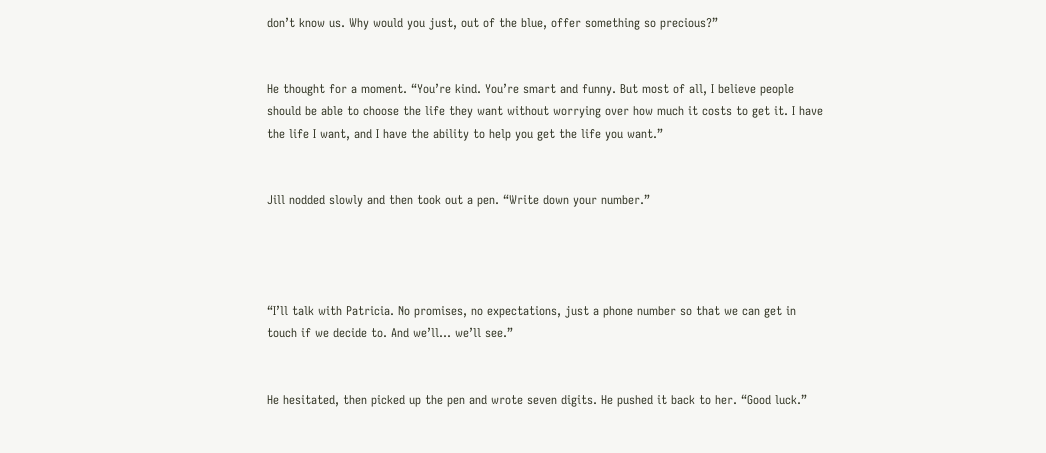don’t know us. Why would you just, out of the blue, offer something so precious?”


He thought for a moment. “You’re kind. You’re smart and funny. But most of all, I believe people should be able to choose the life they want without worrying over how much it costs to get it. I have the life I want, and I have the ability to help you get the life you want.”


Jill nodded slowly and then took out a pen. “Write down your number.”




“I’ll talk with Patricia. No promises, no expectations, just a phone number so that we can get in touch if we decide to. And we’ll… we’ll see.”


He hesitated, then picked up the pen and wrote seven digits. He pushed it back to her. “Good luck.”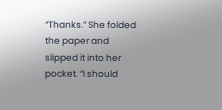“Thanks.” She folded the paper and slipped it into her pocket. “I should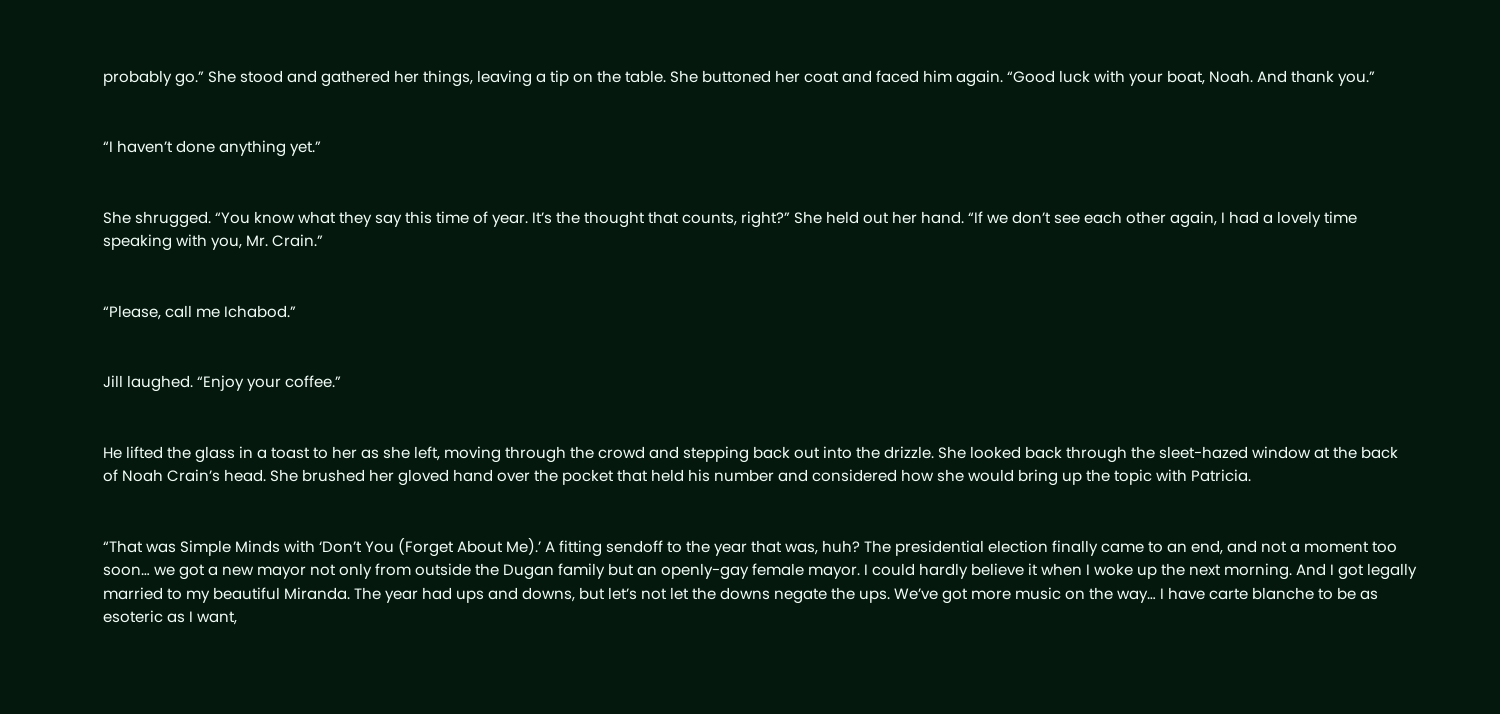probably go.” She stood and gathered her things, leaving a tip on the table. She buttoned her coat and faced him again. “Good luck with your boat, Noah. And thank you.”


“I haven’t done anything yet.”


She shrugged. “You know what they say this time of year. It’s the thought that counts, right?” She held out her hand. “If we don’t see each other again, I had a lovely time speaking with you, Mr. Crain.”


“Please, call me Ichabod.”


Jill laughed. “Enjoy your coffee.”


He lifted the glass in a toast to her as she left, moving through the crowd and stepping back out into the drizzle. She looked back through the sleet-hazed window at the back of Noah Crain’s head. She brushed her gloved hand over the pocket that held his number and considered how she would bring up the topic with Patricia.


“That was Simple Minds with ‘Don’t You (Forget About Me).’ A fitting sendoff to the year that was, huh? The presidential election finally came to an end, and not a moment too soon… we got a new mayor not only from outside the Dugan family but an openly-gay female mayor. I could hardly believe it when I woke up the next morning. And I got legally married to my beautiful Miranda. The year had ups and downs, but let’s not let the downs negate the ups. We’ve got more music on the way… I have carte blanche to be as esoteric as I want,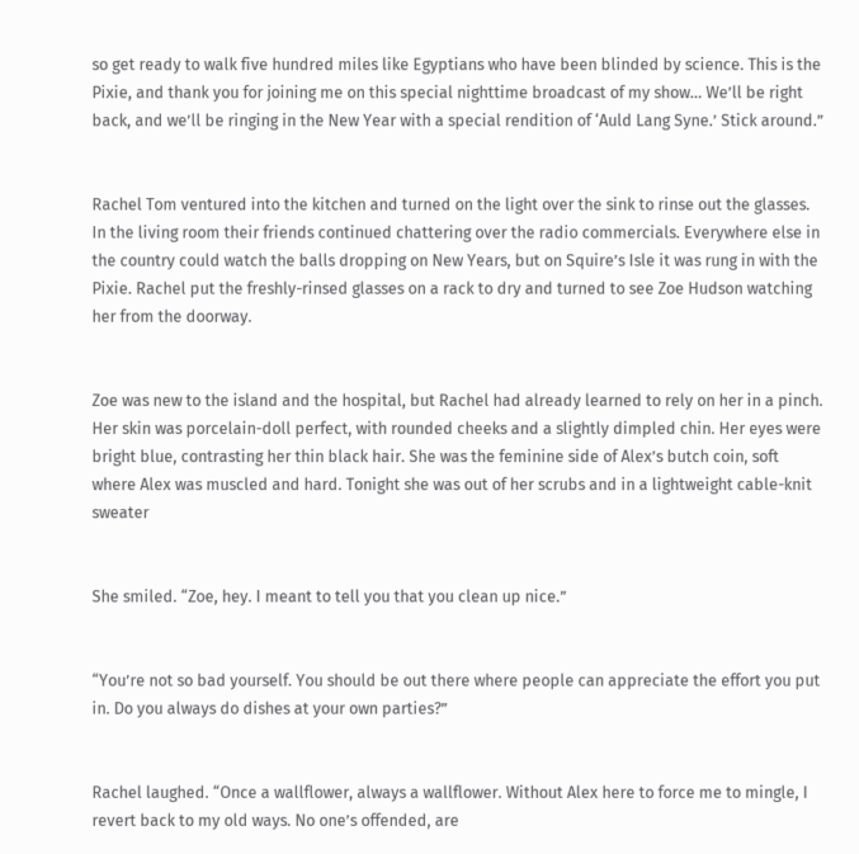so get ready to walk five hundred miles like Egyptians who have been blinded by science. This is the Pixie, and thank you for joining me on this special nighttime broadcast of my show… We’ll be right back, and we’ll be ringing in the New Year with a special rendition of ‘Auld Lang Syne.’ Stick around.”


Rachel Tom ventured into the kitchen and turned on the light over the sink to rinse out the glasses. In the living room their friends continued chattering over the radio commercials. Everywhere else in the country could watch the balls dropping on New Years, but on Squire’s Isle it was rung in with the Pixie. Rachel put the freshly-rinsed glasses on a rack to dry and turned to see Zoe Hudson watching her from the doorway.


Zoe was new to the island and the hospital, but Rachel had already learned to rely on her in a pinch. Her skin was porcelain-doll perfect, with rounded cheeks and a slightly dimpled chin. Her eyes were bright blue, contrasting her thin black hair. She was the feminine side of Alex’s butch coin, soft where Alex was muscled and hard. Tonight she was out of her scrubs and in a lightweight cable-knit sweater


She smiled. “Zoe, hey. I meant to tell you that you clean up nice.”


“You’re not so bad yourself. You should be out there where people can appreciate the effort you put in. Do you always do dishes at your own parties?”


Rachel laughed. “Once a wallflower, always a wallflower. Without Alex here to force me to mingle, I revert back to my old ways. No one’s offended, are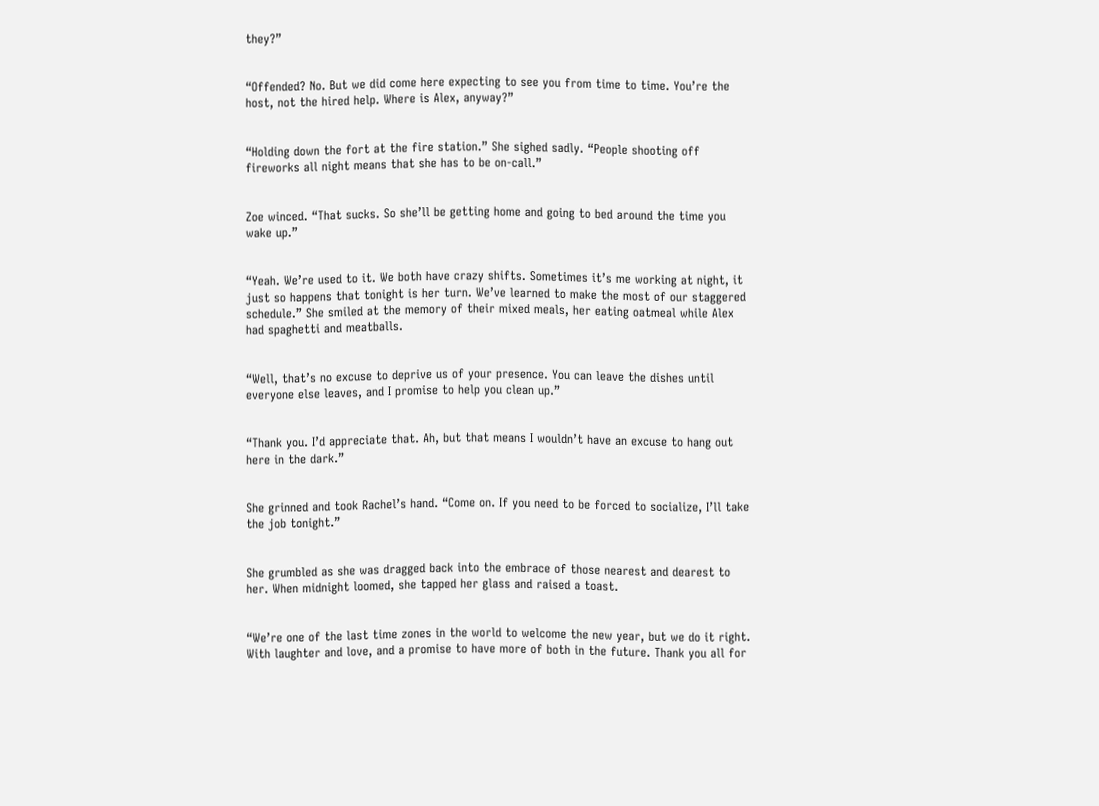they?”


“Offended? No. But we did come here expecting to see you from time to time. You’re the host, not the hired help. Where is Alex, anyway?”


“Holding down the fort at the fire station.” She sighed sadly. “People shooting off fireworks all night means that she has to be on-call.”


Zoe winced. “That sucks. So she’ll be getting home and going to bed around the time you wake up.”


“Yeah. We’re used to it. We both have crazy shifts. Sometimes it’s me working at night, it just so happens that tonight is her turn. We’ve learned to make the most of our staggered schedule.” She smiled at the memory of their mixed meals, her eating oatmeal while Alex had spaghetti and meatballs.


“Well, that’s no excuse to deprive us of your presence. You can leave the dishes until everyone else leaves, and I promise to help you clean up.”


“Thank you. I’d appreciate that. Ah, but that means I wouldn’t have an excuse to hang out here in the dark.”


She grinned and took Rachel’s hand. “Come on. If you need to be forced to socialize, I’ll take the job tonight.”


She grumbled as she was dragged back into the embrace of those nearest and dearest to her. When midnight loomed, she tapped her glass and raised a toast.


“We’re one of the last time zones in the world to welcome the new year, but we do it right. With laughter and love, and a promise to have more of both in the future. Thank you all for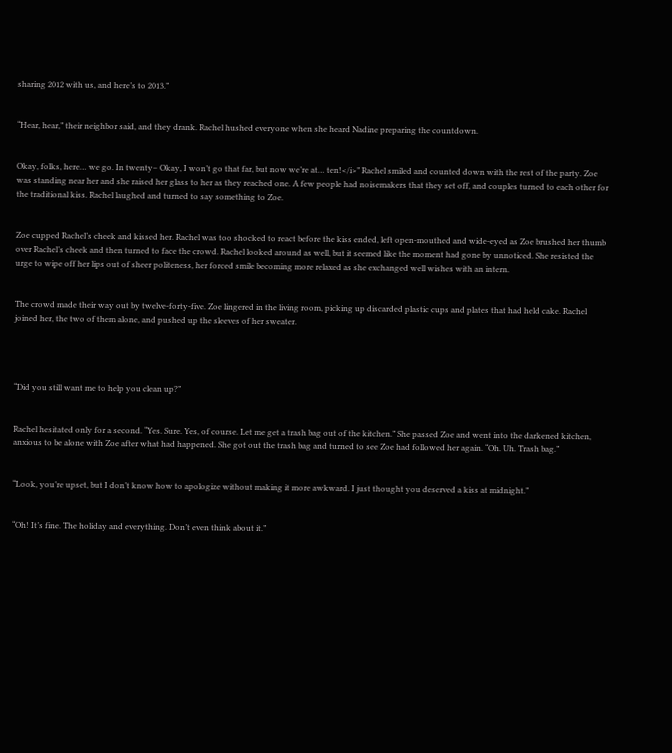sharing 2012 with us, and here’s to 2013.”


“Hear, hear,” their neighbor said, and they drank. Rachel hushed everyone when she heard Nadine preparing the countdown.


Okay, folks, here… we go. In twenty– Okay, I won’t go that far, but now we’re at… ten!</i>” Rachel smiled and counted down with the rest of the party. Zoe was standing near her and she raised her glass to her as they reached one. A few people had noisemakers that they set off, and couples turned to each other for the traditional kiss. Rachel laughed and turned to say something to Zoe.


Zoe cupped Rachel’s cheek and kissed her. Rachel was too shocked to react before the kiss ended, left open-mouthed and wide-eyed as Zoe brushed her thumb over Rachel’s cheek and then turned to face the crowd. Rachel looked around as well, but it seemed like the moment had gone by unnoticed. She resisted the urge to wipe off her lips out of sheer politeness, her forced smile becoming more relaxed as she exchanged well wishes with an intern.


The crowd made their way out by twelve-forty-five. Zoe lingered in the living room, picking up discarded plastic cups and plates that had held cake. Rachel joined her, the two of them alone, and pushed up the sleeves of her sweater.




“Did you still want me to help you clean up?”


Rachel hesitated only for a second. “Yes. Sure. Yes, of course. Let me get a trash bag out of the kitchen.” She passed Zoe and went into the darkened kitchen, anxious to be alone with Zoe after what had happened. She got out the trash bag and turned to see Zoe had followed her again. “Oh. Uh. Trash bag.”


“Look, you’re upset, but I don’t know how to apologize without making it more awkward. I just thought you deserved a kiss at midnight.”


“Oh! It’s fine. The holiday and everything. Don’t even think about it.”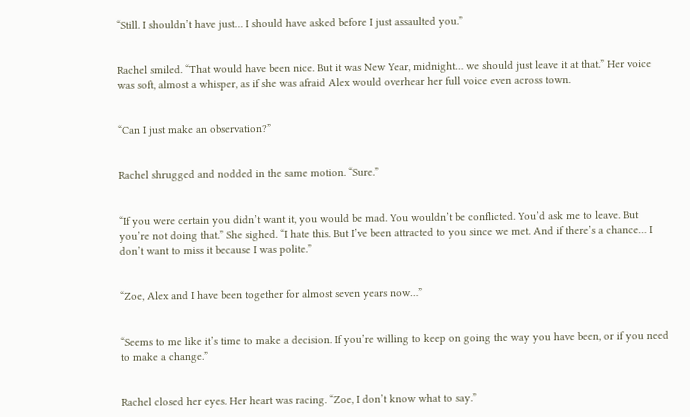“Still. I shouldn’t have just… I should have asked before I just assaulted you.”


Rachel smiled. “That would have been nice. But it was New Year, midnight… we should just leave it at that.” Her voice was soft, almost a whisper, as if she was afraid Alex would overhear her full voice even across town.


“Can I just make an observation?”


Rachel shrugged and nodded in the same motion. “Sure.”


“If you were certain you didn’t want it, you would be mad. You wouldn’t be conflicted. You’d ask me to leave. But you’re not doing that.” She sighed. “I hate this. But I’ve been attracted to you since we met. And if there’s a chance… I don’t want to miss it because I was polite.”


“Zoe, Alex and I have been together for almost seven years now…”


“Seems to me like it’s time to make a decision. If you’re willing to keep on going the way you have been, or if you need to make a change.”


Rachel closed her eyes. Her heart was racing. “Zoe, I don’t know what to say.”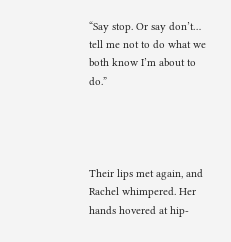“Say stop. Or say don’t… tell me not to do what we both know I’m about to do.”




Their lips met again, and Rachel whimpered. Her hands hovered at hip-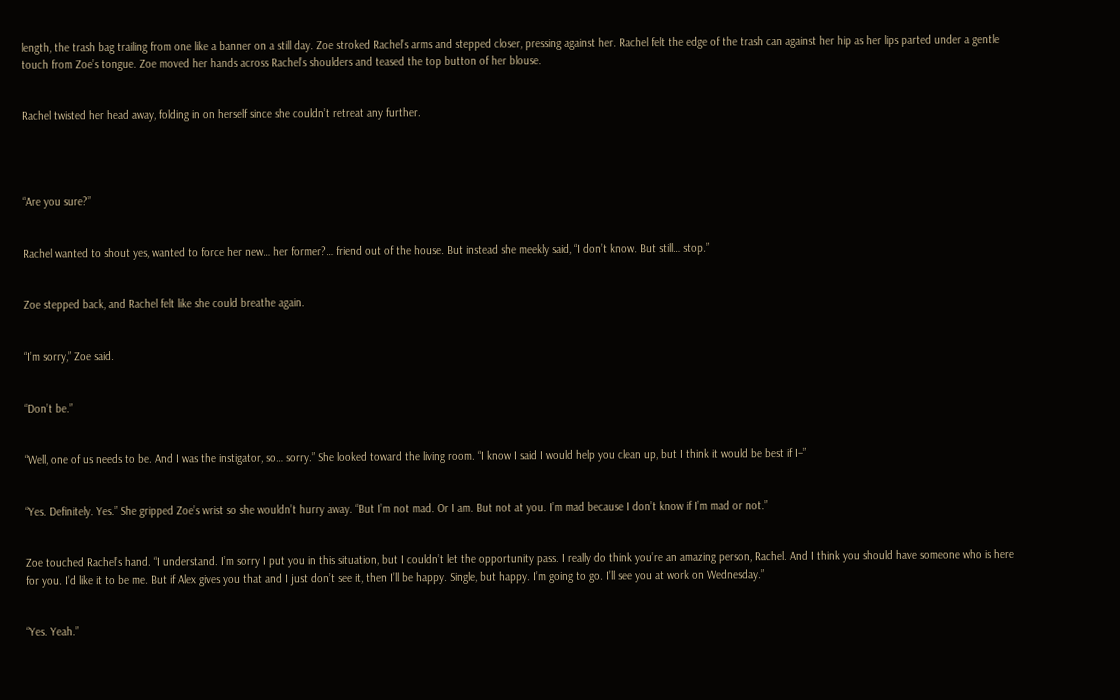length, the trash bag trailing from one like a banner on a still day. Zoe stroked Rachel’s arms and stepped closer, pressing against her. Rachel felt the edge of the trash can against her hip as her lips parted under a gentle touch from Zoe’s tongue. Zoe moved her hands across Rachel’s shoulders and teased the top button of her blouse.


Rachel twisted her head away, folding in on herself since she couldn’t retreat any further.




“Are you sure?”


Rachel wanted to shout yes, wanted to force her new… her former?… friend out of the house. But instead she meekly said, “I don’t know. But still… stop.”


Zoe stepped back, and Rachel felt like she could breathe again.


“I’m sorry,” Zoe said.


“Don’t be.”


“Well, one of us needs to be. And I was the instigator, so… sorry.” She looked toward the living room. “I know I said I would help you clean up, but I think it would be best if I–”


“Yes. Definitely. Yes.” She gripped Zoe’s wrist so she wouldn’t hurry away. “But I’m not mad. Or I am. But not at you. I’m mad because I don’t know if I’m mad or not.”


Zoe touched Rachel’s hand. “I understand. I’m sorry I put you in this situation, but I couldn’t let the opportunity pass. I really do think you’re an amazing person, Rachel. And I think you should have someone who is here for you. I’d like it to be me. But if Alex gives you that and I just don’t see it, then I’ll be happy. Single, but happy. I’m going to go. I’ll see you at work on Wednesday.”


“Yes. Yeah.”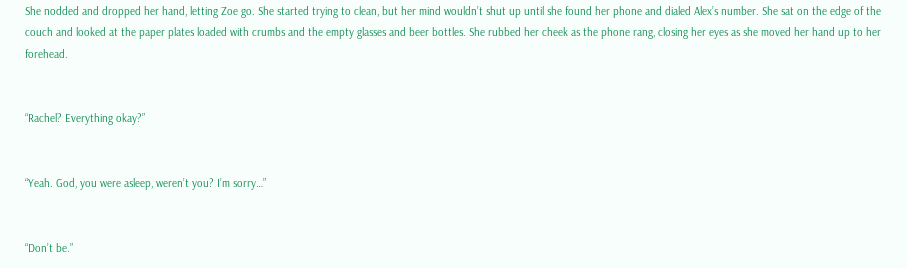She nodded and dropped her hand, letting Zoe go. She started trying to clean, but her mind wouldn’t shut up until she found her phone and dialed Alex’s number. She sat on the edge of the couch and looked at the paper plates loaded with crumbs and the empty glasses and beer bottles. She rubbed her cheek as the phone rang, closing her eyes as she moved her hand up to her forehead.


“Rachel? Everything okay?”


“Yeah. God, you were asleep, weren’t you? I’m sorry…”


“Don’t be.”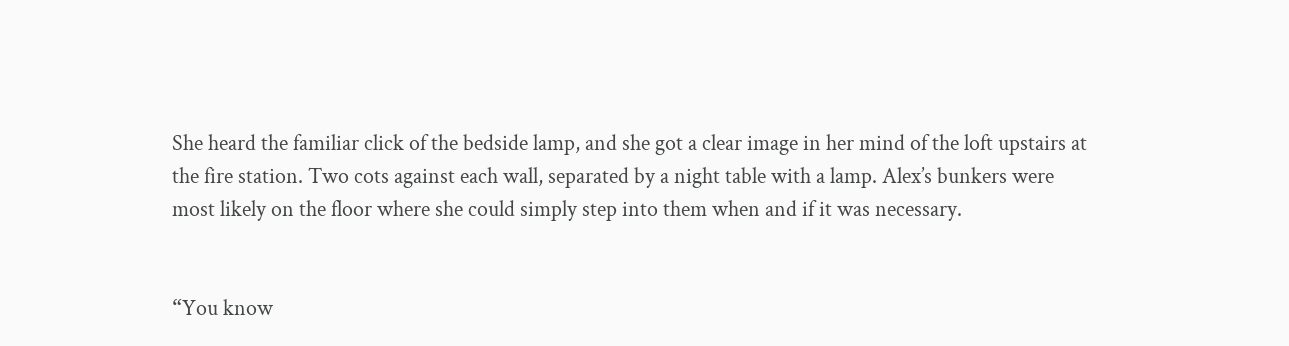She heard the familiar click of the bedside lamp, and she got a clear image in her mind of the loft upstairs at the fire station. Two cots against each wall, separated by a night table with a lamp. Alex’s bunkers were most likely on the floor where she could simply step into them when and if it was necessary.


“You know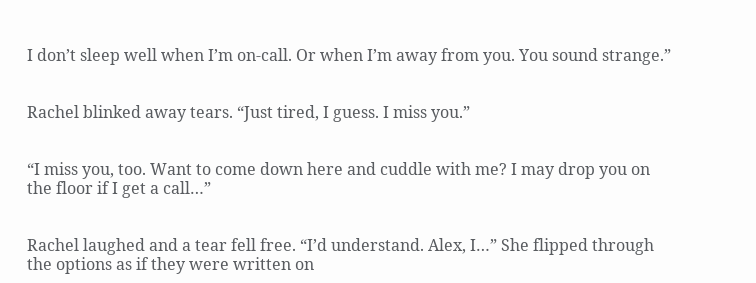I don’t sleep well when I’m on-call. Or when I’m away from you. You sound strange.”


Rachel blinked away tears. “Just tired, I guess. I miss you.”


“I miss you, too. Want to come down here and cuddle with me? I may drop you on the floor if I get a call…”


Rachel laughed and a tear fell free. “I’d understand. Alex, I…” She flipped through the options as if they were written on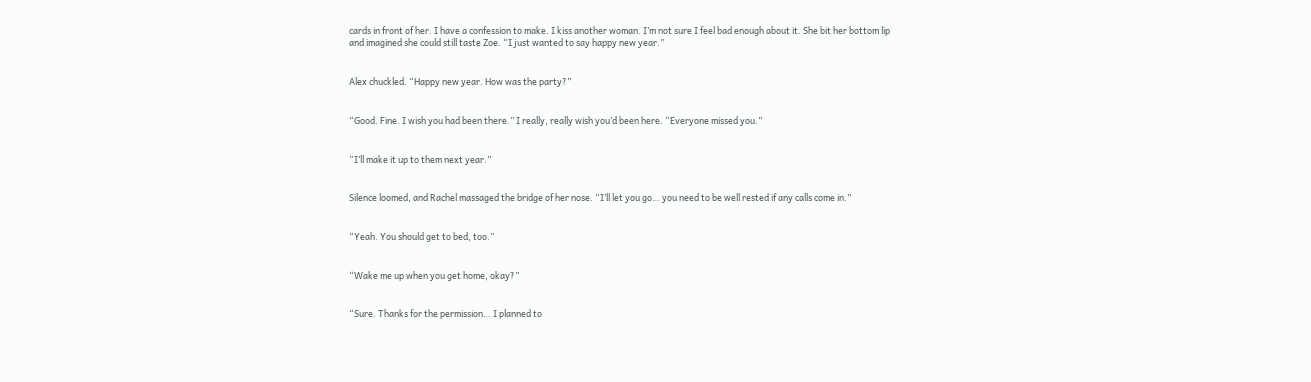cards in front of her. I have a confession to make. I kiss another woman. I’m not sure I feel bad enough about it. She bit her bottom lip and imagined she could still taste Zoe. “I just wanted to say happy new year.”


Alex chuckled. “Happy new year. How was the party?”


“Good. Fine. I wish you had been there.” I really, really wish you’d been here. “Everyone missed you.”


“I’ll make it up to them next year.”


Silence loomed, and Rachel massaged the bridge of her nose. “I’ll let you go… you need to be well rested if any calls come in.”


“Yeah. You should get to bed, too.”


“Wake me up when you get home, okay?”


“Sure. Thanks for the permission… I planned to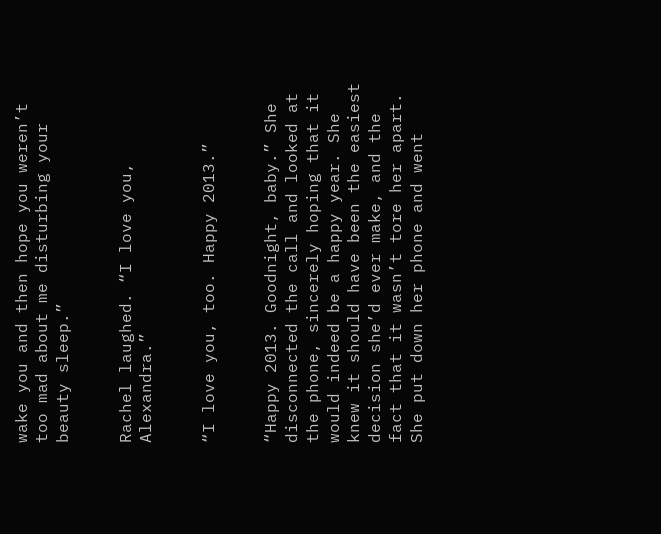wake you and then hope you weren’t too mad about me disturbing your beauty sleep.”


Rachel laughed. “I love you, Alexandra.”


“I love you, too. Happy 2013.”


“Happy 2013. Goodnight, baby.” She disconnected the call and looked at the phone, sincerely hoping that it would indeed be a happy year. She knew it should have been the easiest decision she’d ever make, and the fact that it wasn’t tore her apart. She put down her phone and went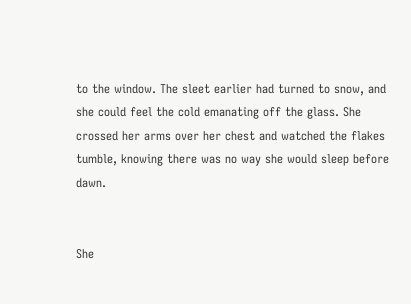to the window. The sleet earlier had turned to snow, and she could feel the cold emanating off the glass. She crossed her arms over her chest and watched the flakes tumble, knowing there was no way she would sleep before dawn.


She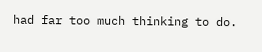had far too much thinking to do.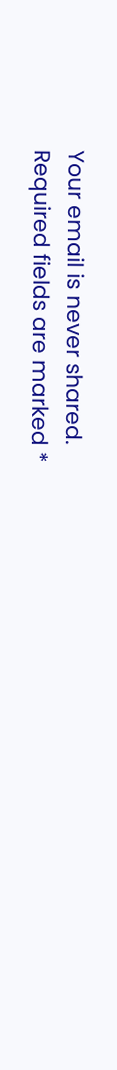Your email is never shared.
Required fields are marked *